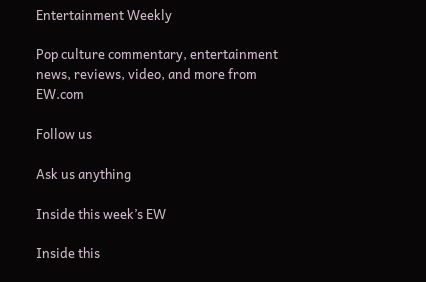Entertainment Weekly

Pop culture commentary, entertainment news, reviews, video, and more from EW.com

Follow us

Ask us anything

Inside this week’s EW

Inside this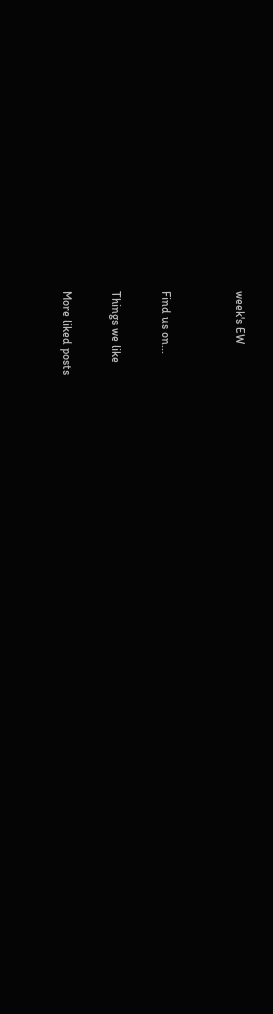week's EW


Find us on...

Things we like

More liked posts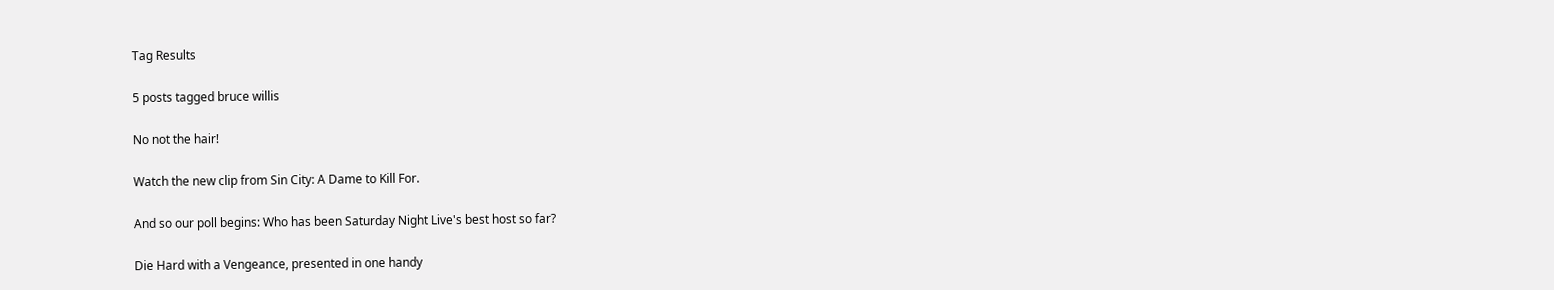Tag Results

5 posts tagged bruce willis

No not the hair!

Watch the new clip from Sin City: A Dame to Kill For.

And so our poll begins: Who has been Saturday Night Live's best host so far?

Die Hard with a Vengeance, presented in one handy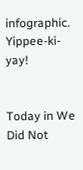infographic. Yippee-ki-yay!


Today in We Did Not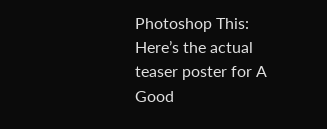Photoshop This: Here’s the actual teaser poster for A Good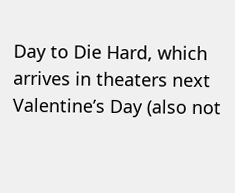Day to Die Hard, which arrives in theaters next Valentine’s Day (also not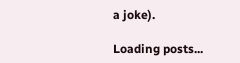a joke).

Loading posts...